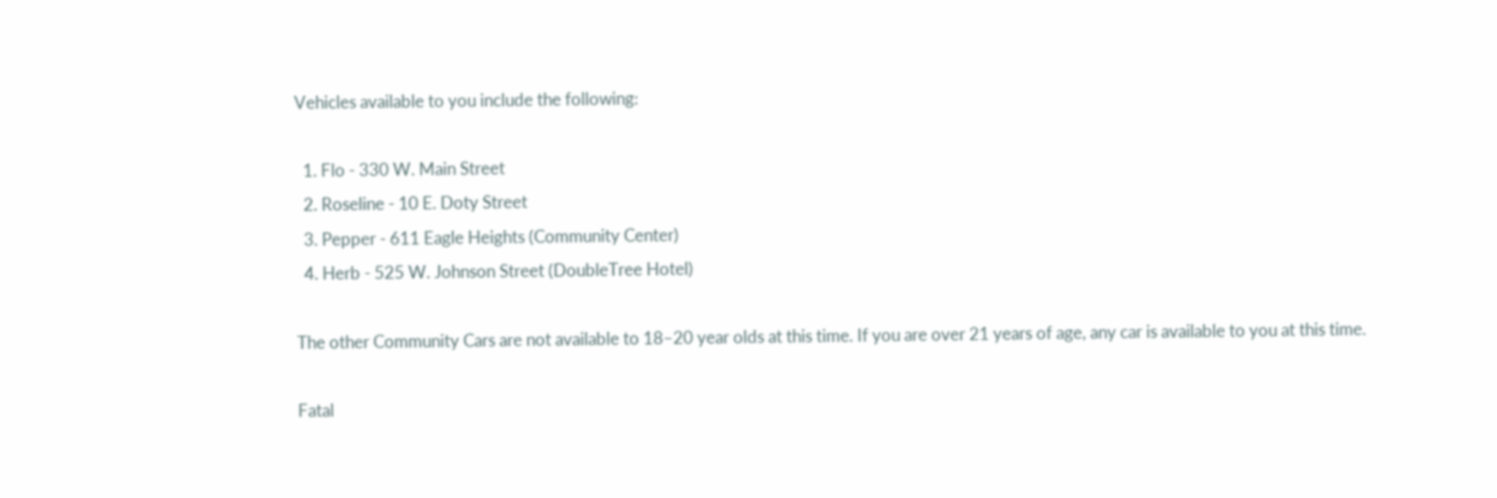Vehicles available to you include the following:

  1. Flo - 330 W. Main Street
  2. Roseline - 10 E. Doty Street
  3. Pepper - 611 Eagle Heights (Community Center)
  4. Herb - 525 W. Johnson Street (DoubleTree Hotel)

The other Community Cars are not available to 18–20 year olds at this time. If you are over 21 years of age, any car is available to you at this time.

Fatal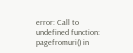error: Call to undefined function: pagefromuri() in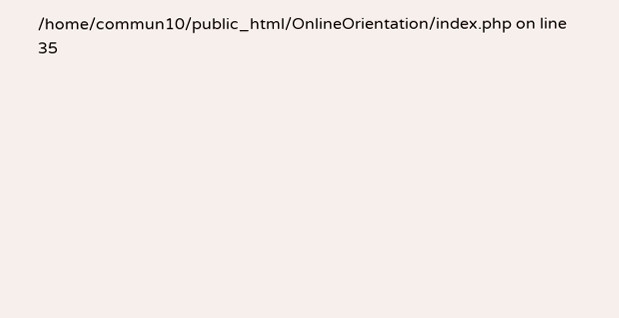/home/commun10/public_html/OnlineOrientation/index.php on line 35